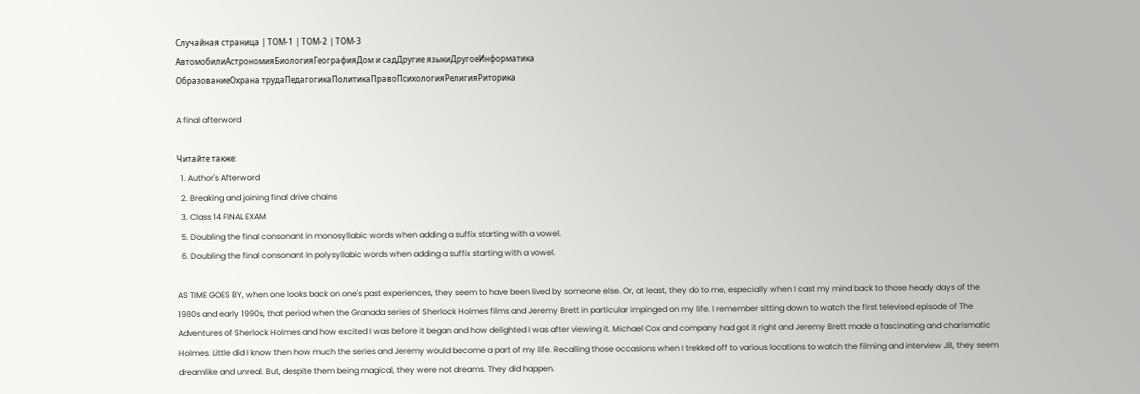Случайная страница | ТОМ-1 | ТОМ-2 | ТОМ-3
АвтомобилиАстрономияБиологияГеографияДом и садДругие языкиДругоеИнформатика
ОбразованиеОхрана трудаПедагогикаПолитикаПравоПсихологияРелигияРиторика

A final afterword

Читайте также:
  1. Author's Afterword
  2. Breaking and joining final drive chains
  3. Class 14 FINAL EXAM
  5. Doubling the final consonant in monosyllabic words when adding a suffix starting with a vowel.
  6. Doubling the final consonant in polysyllabic words when adding a suffix starting with a vowel.

AS TIME GOES BY, when one looks back on one's past experiences, they seem to have been lived by someone else. Or, at least, they do to me, especially when I cast my mind back to those heady days of the 1980s and early 1990s, that period when the Granada series of Sherlock Holmes films and Jeremy Brett in particular impinged on my life. I remember sitting down to watch the first televised episode of The Adventures of Sherlock Holmes and how excited I was before it began and how delighted I was after viewing it. Michael Cox and company had got it right and Jeremy Brett made a fascinating and charismatic Holmes. Little did I know then how much the series and Jeremy would become a part of my life. Recalling those occasions when I trekked off to various locations to watch the filming and interview JB, they seem dreamlike and unreal. But, despite them being magical, they were not dreams. They did happen.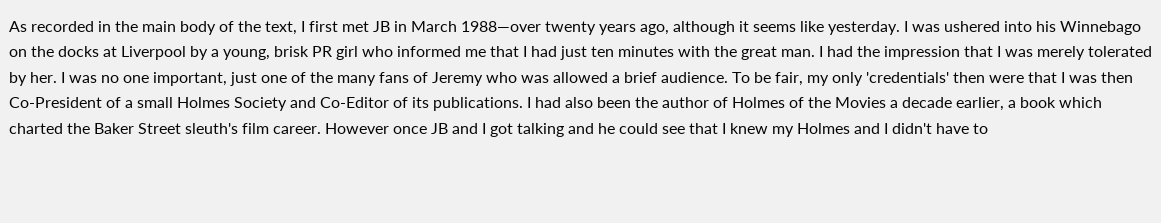As recorded in the main body of the text, I first met JB in March 1988—over twenty years ago, although it seems like yesterday. I was ushered into his Winnebago on the docks at Liverpool by a young, brisk PR girl who informed me that I had just ten minutes with the great man. I had the impression that I was merely tolerated by her. I was no one important, just one of the many fans of Jeremy who was allowed a brief audience. To be fair, my only 'credentials' then were that I was then Co-President of a small Holmes Society and Co-Editor of its publications. I had also been the author of Holmes of the Movies a decade earlier, a book which charted the Baker Street sleuth's film career. However once JB and I got talking and he could see that I knew my Holmes and I didn't have to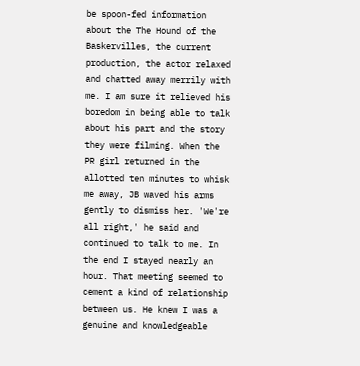be spoon-fed information about the The Hound of the Baskervilles, the current production, the actor relaxed and chatted away merrily with me. I am sure it relieved his boredom in being able to talk about his part and the story they were filming. When the PR girl returned in the allotted ten minutes to whisk me away, JB waved his arms gently to dismiss her. 'We're all right,' he said and continued to talk to me. In the end I stayed nearly an hour. That meeting seemed to cement a kind of relationship between us. He knew I was a genuine and knowledgeable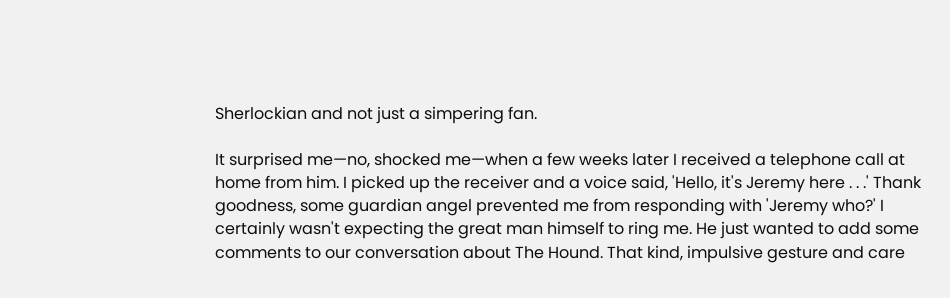Sherlockian and not just a simpering fan.

It surprised me—no, shocked me—when a few weeks later I received a telephone call at home from him. I picked up the receiver and a voice said, 'Hello, it's Jeremy here . . .' Thank goodness, some guardian angel prevented me from responding with 'Jeremy who?' I certainly wasn't expecting the great man himself to ring me. He just wanted to add some comments to our conversation about The Hound. That kind, impulsive gesture and care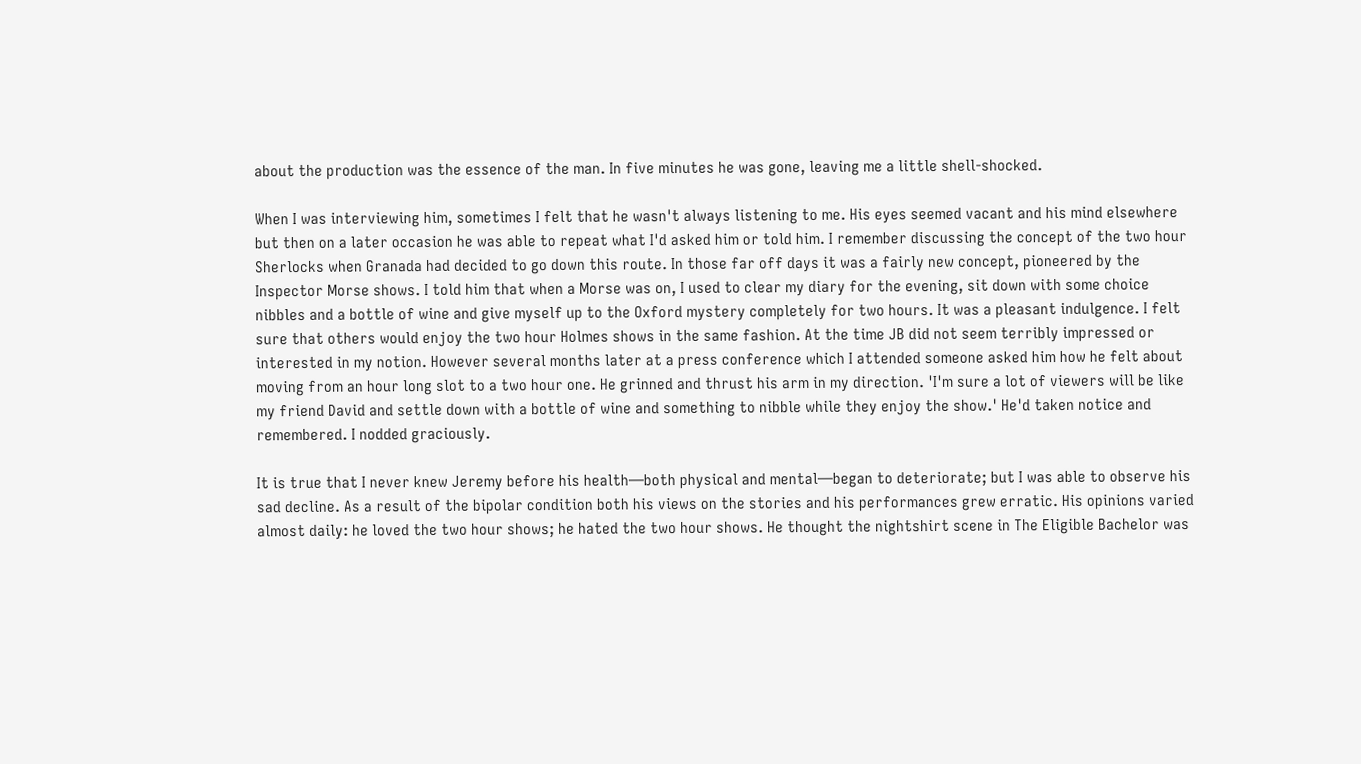about the production was the essence of the man. In five minutes he was gone, leaving me a little shell-shocked.

When I was interviewing him, sometimes I felt that he wasn't always listening to me. His eyes seemed vacant and his mind elsewhere but then on a later occasion he was able to repeat what I'd asked him or told him. I remember discussing the concept of the two hour Sherlocks when Granada had decided to go down this route. In those far off days it was a fairly new concept, pioneered by the Inspector Morse shows. I told him that when a Morse was on, I used to clear my diary for the evening, sit down with some choice nibbles and a bottle of wine and give myself up to the Oxford mystery completely for two hours. It was a pleasant indulgence. I felt sure that others would enjoy the two hour Holmes shows in the same fashion. At the time JB did not seem terribly impressed or interested in my notion. However several months later at a press conference which I attended someone asked him how he felt about moving from an hour long slot to a two hour one. He grinned and thrust his arm in my direction. 'I'm sure a lot of viewers will be like my friend David and settle down with a bottle of wine and something to nibble while they enjoy the show.' He'd taken notice and remembered. I nodded graciously.

It is true that I never knew Jeremy before his health—both physical and mental—began to deteriorate; but I was able to observe his sad decline. As a result of the bipolar condition both his views on the stories and his performances grew erratic. His opinions varied almost daily: he loved the two hour shows; he hated the two hour shows. He thought the nightshirt scene in The Eligible Bachelor was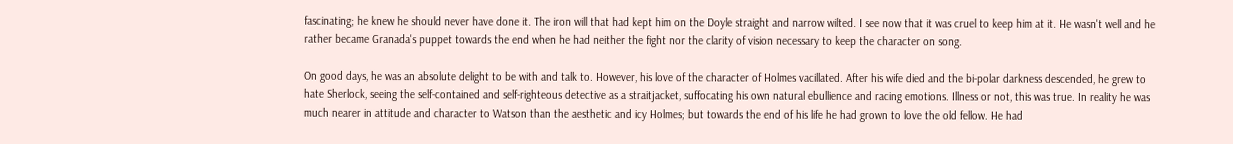fascinating; he knew he should never have done it. The iron will that had kept him on the Doyle straight and narrow wilted. I see now that it was cruel to keep him at it. He wasn't well and he rather became Granada's puppet towards the end when he had neither the fight nor the clarity of vision necessary to keep the character on song.

On good days, he was an absolute delight to be with and talk to. However, his love of the character of Holmes vacillated. After his wife died and the bi-polar darkness descended, he grew to hate Sherlock, seeing the self-contained and self-righteous detective as a straitjacket, suffocating his own natural ebullience and racing emotions. Illness or not, this was true. In reality he was much nearer in attitude and character to Watson than the aesthetic and icy Holmes; but towards the end of his life he had grown to love the old fellow. He had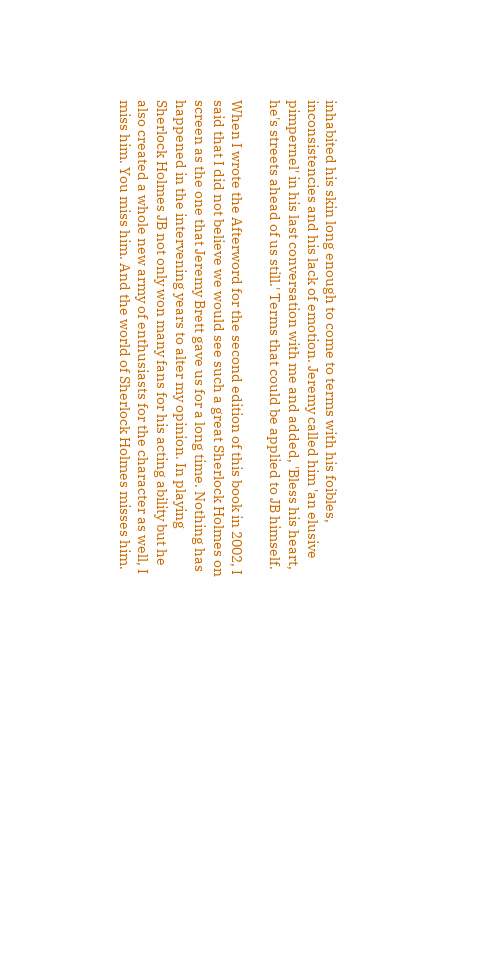inhabited his skin long enough to come to terms with his foibles, inconsistencies and his lack of emotion. Jeremy called him 'an elusive pimpernel' in his last conversation with me and added, 'Bless his heart, he's streets ahead of us still.' Terms that could be applied to JB himself.

When I wrote the Afterword for the second edition of this book in 2002, I said that I did not believe we would see such a great Sherlock Holmes on screen as the one that Jeremy Brett gave us for a long time. Nothing has happened in the intervening years to alter my opinion. In playing Sherlock Holmes JB not only won many fans for his acting ability but he also created a whole new army of enthusiasts for the character as well, I miss him. You miss him. And the world of Sherlock Holmes misses him.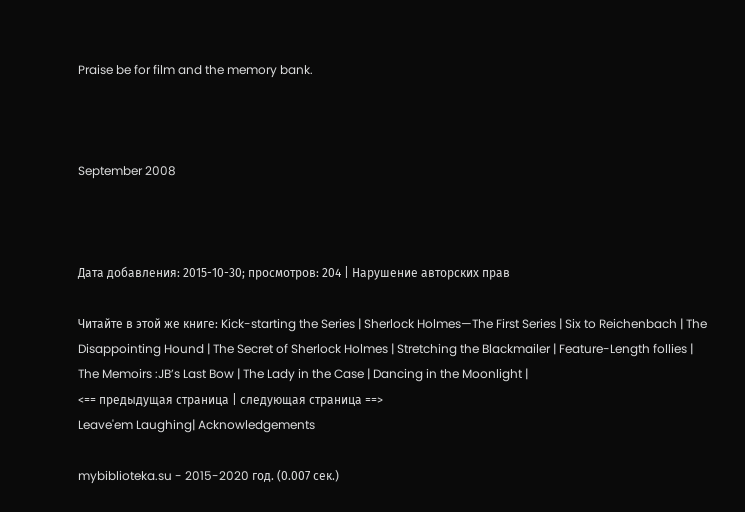Praise be for film and the memory bank.



September 2008



Дата добавления: 2015-10-30; просмотров: 204 | Нарушение авторских прав

Читайте в этой же книге: Kick-starting the Series | Sherlock Holmes—The First Series | Six to Reichenbach | The Disappointing Hound | The Secret of Sherlock Holmes | Stretching the Blackmailer | Feature-Length follies | The Memoirs :JB’s Last Bow | The Lady in the Case | Dancing in the Moonlight |
<== предыдущая страница | следующая страница ==>
Leave'em Laughing| Acknowledgements

mybiblioteka.su - 2015-2020 год. (0.007 сек.)